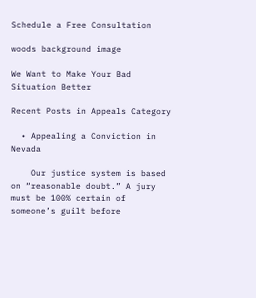Schedule a Free Consultation

woods background image

We Want to Make Your Bad Situation Better

Recent Posts in Appeals Category

  • Appealing a Conviction in Nevada

    Our justice system is based on “reasonable doubt.” A jury must be 100% certain of someone’s guilt before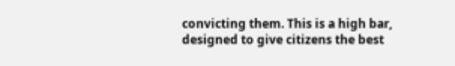convicting them. This is a high bar, designed to give citizens the best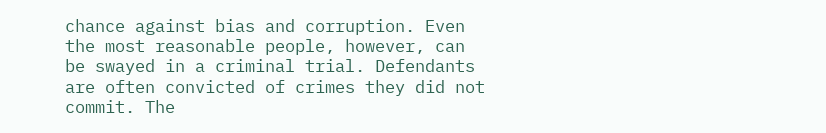chance against bias and corruption. Even the most reasonable people, however, can be swayed in a criminal trial. Defendants are often convicted of crimes they did not commit. The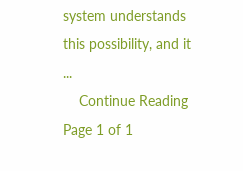system understands this possibility, and it ...
    Continue Reading
Page 1 of 1